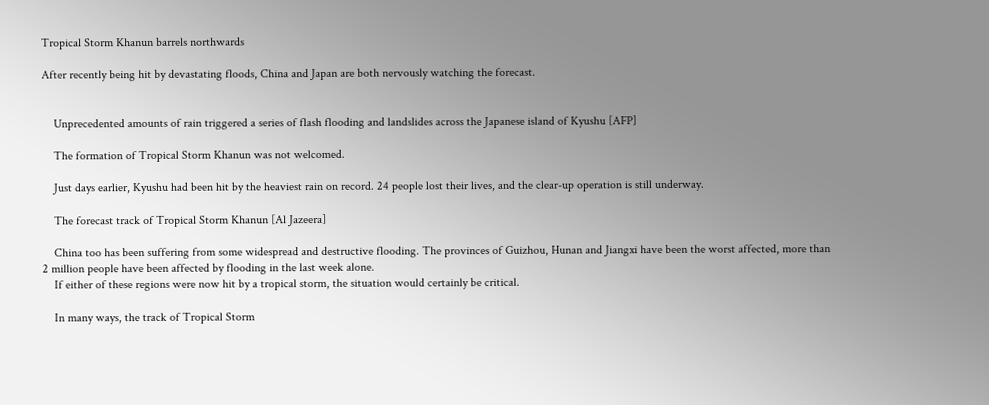Tropical Storm Khanun barrels northwards

After recently being hit by devastating floods, China and Japan are both nervously watching the forecast.


    Unprecedented amounts of rain triggered a series of flash flooding and landslides across the Japanese island of Kyushu [AFP]

    The formation of Tropical Storm Khanun was not welcomed.

    Just days earlier, Kyushu had been hit by the heaviest rain on record. 24 people lost their lives, and the clear-up operation is still underway.

    The forecast track of Tropical Storm Khanun [Al Jazeera]

    China too has been suffering from some widespread and destructive flooding. The provinces of Guizhou, Hunan and Jiangxi have been the worst affected, more than 2 million people have been affected by flooding in the last week alone.
    If either of these regions were now hit by a tropical storm, the situation would certainly be critical.

    In many ways, the track of Tropical Storm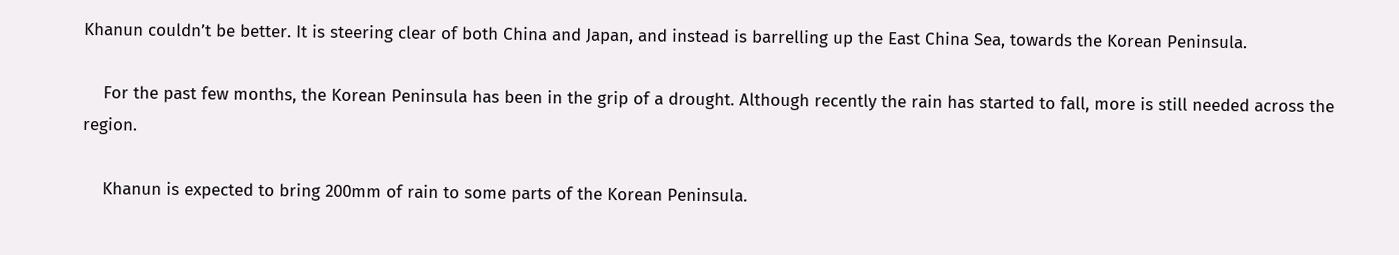Khanun couldn’t be better. It is steering clear of both China and Japan, and instead is barrelling up the East China Sea, towards the Korean Peninsula.

    For the past few months, the Korean Peninsula has been in the grip of a drought. Although recently the rain has started to fall, more is still needed across the region.

    Khanun is expected to bring 200mm of rain to some parts of the Korean Peninsula.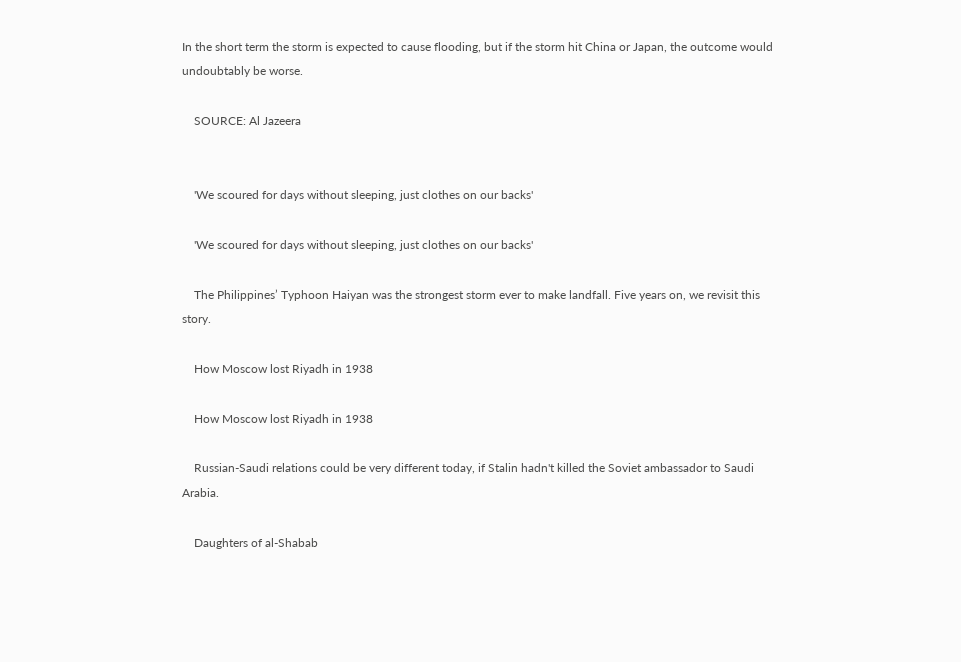In the short term the storm is expected to cause flooding, but if the storm hit China or Japan, the outcome would undoubtably be worse.

    SOURCE: Al Jazeera


    'We scoured for days without sleeping, just clothes on our backs'

    'We scoured for days without sleeping, just clothes on our backs'

    The Philippines’ Typhoon Haiyan was the strongest storm ever to make landfall. Five years on, we revisit this story.

    How Moscow lost Riyadh in 1938

    How Moscow lost Riyadh in 1938

    Russian-Saudi relations could be very different today, if Stalin hadn't killed the Soviet ambassador to Saudi Arabia.

    Daughters of al-Shabab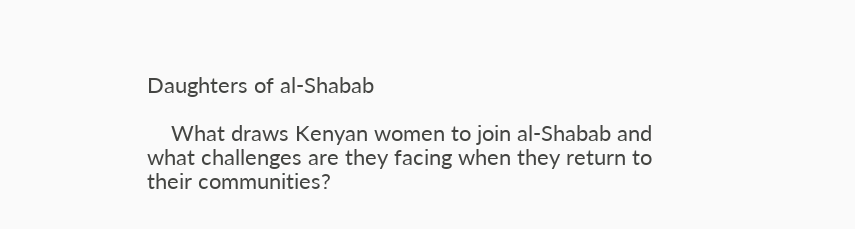Daughters of al-Shabab

    What draws Kenyan women to join al-Shabab and what challenges are they facing when they return to their communities?